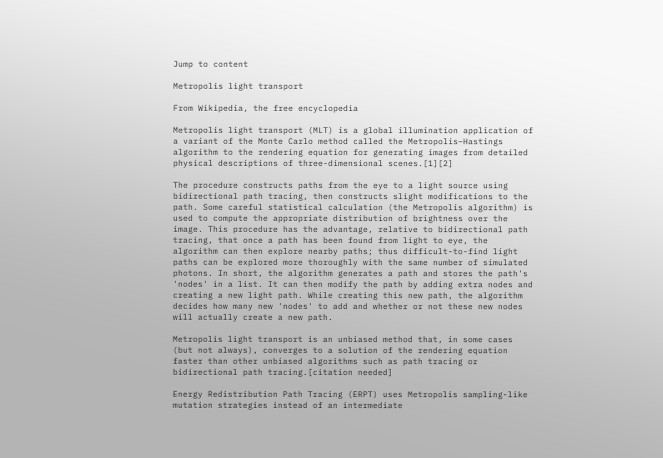Jump to content

Metropolis light transport

From Wikipedia, the free encyclopedia

Metropolis light transport (MLT) is a global illumination application of a variant of the Monte Carlo method called the Metropolis–Hastings algorithm to the rendering equation for generating images from detailed physical descriptions of three-dimensional scenes.[1][2]

The procedure constructs paths from the eye to a light source using bidirectional path tracing, then constructs slight modifications to the path. Some careful statistical calculation (the Metropolis algorithm) is used to compute the appropriate distribution of brightness over the image. This procedure has the advantage, relative to bidirectional path tracing, that once a path has been found from light to eye, the algorithm can then explore nearby paths; thus difficult-to-find light paths can be explored more thoroughly with the same number of simulated photons. In short, the algorithm generates a path and stores the path's 'nodes' in a list. It can then modify the path by adding extra nodes and creating a new light path. While creating this new path, the algorithm decides how many new 'nodes' to add and whether or not these new nodes will actually create a new path.

Metropolis light transport is an unbiased method that, in some cases (but not always), converges to a solution of the rendering equation faster than other unbiased algorithms such as path tracing or bidirectional path tracing.[citation needed]

Energy Redistribution Path Tracing (ERPT) uses Metropolis sampling-like mutation strategies instead of an intermediate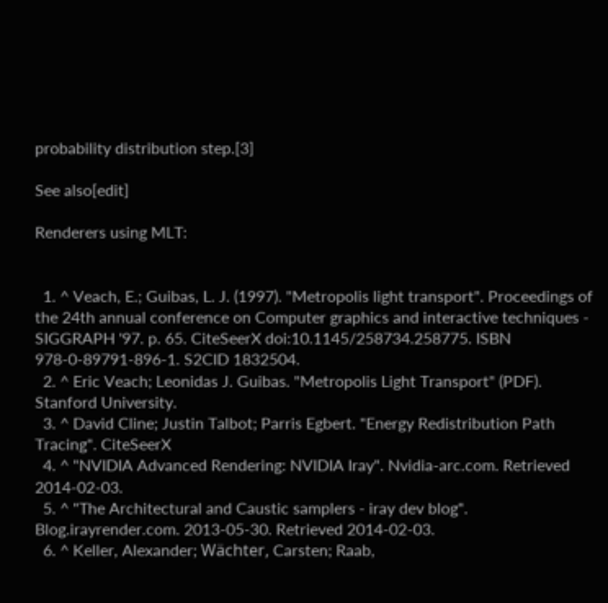probability distribution step.[3]

See also[edit]

Renderers using MLT:


  1. ^ Veach, E.; Guibas, L. J. (1997). "Metropolis light transport". Proceedings of the 24th annual conference on Computer graphics and interactive techniques - SIGGRAPH '97. p. 65. CiteSeerX doi:10.1145/258734.258775. ISBN 978-0-89791-896-1. S2CID 1832504.
  2. ^ Eric Veach; Leonidas J. Guibas. "Metropolis Light Transport" (PDF). Stanford University.
  3. ^ David Cline; Justin Talbot; Parris Egbert. "Energy Redistribution Path Tracing". CiteSeerX
  4. ^ "NVIDIA Advanced Rendering: NVIDIA Iray". Nvidia-arc.com. Retrieved 2014-02-03.
  5. ^ "The Architectural and Caustic samplers - iray dev blog". Blog.irayrender.com. 2013-05-30. Retrieved 2014-02-03.
  6. ^ Keller, Alexander; Wächter, Carsten; Raab,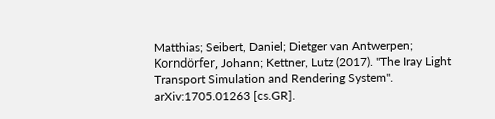Matthias; Seibert, Daniel; Dietger van Antwerpen; Korndörfer, Johann; Kettner, Lutz (2017). "The Iray Light Transport Simulation and Rendering System". arXiv:1705.01263 [cs.GR].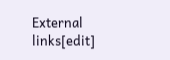External links[edit]